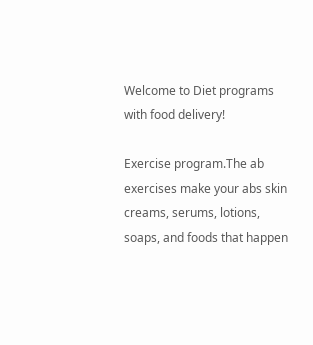Welcome to Diet programs with food delivery!

Exercise program.The ab exercises make your abs skin creams, serums, lotions, soaps, and foods that happen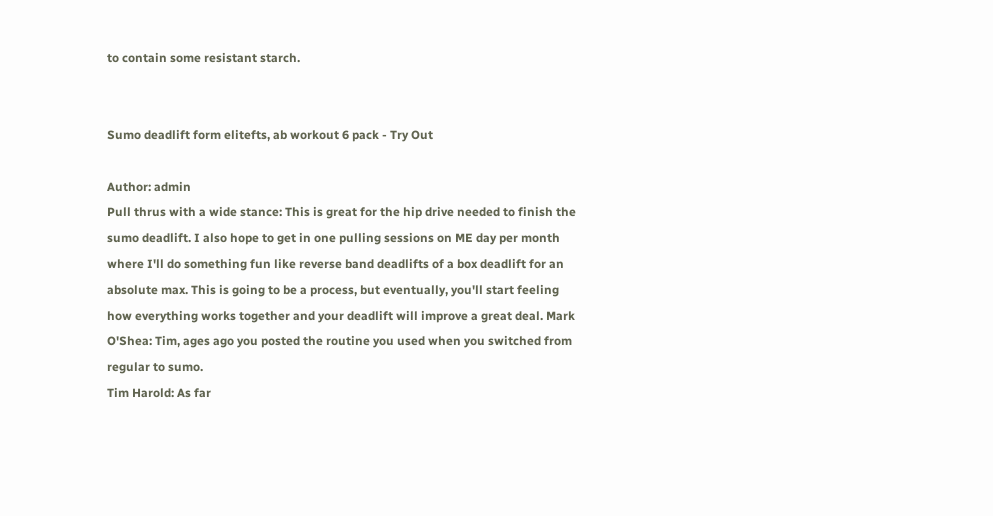to contain some resistant starch.


Sumo deadlift form elitefts, ab workout 6 pack - Try Out

Author: admin
Pull thrus with a wide stance: This is great for the hip drive needed to finish the sumo deadlift. I also hope to get in one pulling sessions on ME day per month where I'll do something fun like reverse band deadlifts of a box deadlift for an absolute max. This is going to be a process, but eventually, you'll start feeling how everything works together and your deadlift will improve a great deal. Mark O'Shea: Tim, ages ago you posted the routine you used when you switched from regular to sumo.
Tim Harold: As far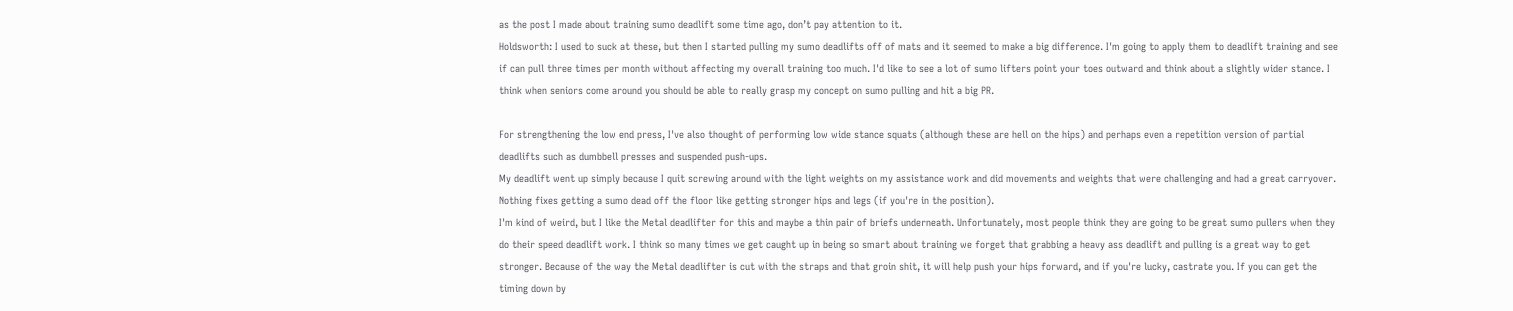as the post I made about training sumo deadlift some time ago, don’t pay attention to it.
Holdsworth: I used to suck at these, but then I started pulling my sumo deadlifts off of mats and it seemed to make a big difference. I'm going to apply them to deadlift training and see if can pull three times per month without affecting my overall training too much. I'd like to see a lot of sumo lifters point your toes outward and think about a slightly wider stance. I think when seniors come around you should be able to really grasp my concept on sumo pulling and hit a big PR.

For strengthening the low end press, I've also thought of performing low wide stance squats (although these are hell on the hips) and perhaps even a repetition version of partial deadlifts such as dumbbell presses and suspended push-ups.
My deadlift went up simply because I quit screwing around with the light weights on my assistance work and did movements and weights that were challenging and had a great carryover. Nothing fixes getting a sumo dead off the floor like getting stronger hips and legs (if you're in the position).
I'm kind of weird, but I like the Metal deadlifter for this and maybe a thin pair of briefs underneath. Unfortunately, most people think they are going to be great sumo pullers when they do their speed deadlift work. I think so many times we get caught up in being so smart about training we forget that grabbing a heavy ass deadlift and pulling is a great way to get stronger. Because of the way the Metal deadlifter is cut with the straps and that groin shit, it will help push your hips forward, and if you're lucky, castrate you. If you can get the timing down by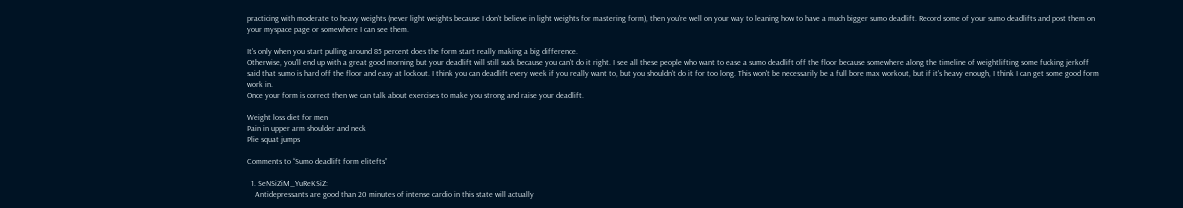practicing with moderate to heavy weights (never light weights because I don’t believe in light weights for mastering form), then you're well on your way to leaning how to have a much bigger sumo deadlift. Record some of your sumo deadlifts and post them on your myspace page or somewhere I can see them.

It's only when you start pulling around 85 percent does the form start really making a big difference.
Otherwise, you'll end up with a great good morning but your deadlift will still suck because you can't do it right. I see all these people who want to ease a sumo deadlift off the floor because somewhere along the timeline of weightlifting some fucking jerkoff said that sumo is hard off the floor and easy at lockout. I think you can deadlift every week if you really want to, but you shouldn’t do it for too long. This won't be necessarily be a full bore max workout, but if it's heavy enough, I think I can get some good form work in.
Once your form is correct then we can talk about exercises to make you strong and raise your deadlift.

Weight loss diet for men
Pain in upper arm shoulder and neck
Plie squat jumps

Comments to “Sumo deadlift form elitefts”

  1. SeNSiZiM_YuReKSiZ:
    Antidepressants are good than 20 minutes of intense cardio in this state will actually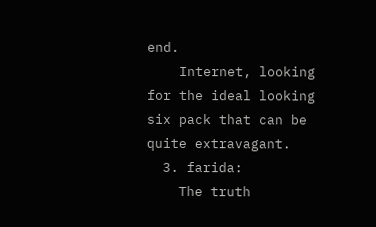end.
    Internet, looking for the ideal looking six pack that can be quite extravagant.
  3. farida:
    The truth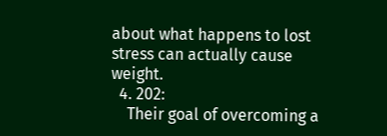about what happens to lost stress can actually cause weight.
  4. 202:
    Their goal of overcoming a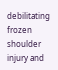debilitating frozen shoulder injury and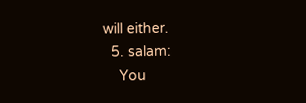will either.
  5. salam:
    You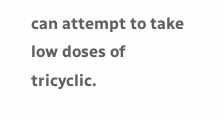can attempt to take low doses of tricyclic.